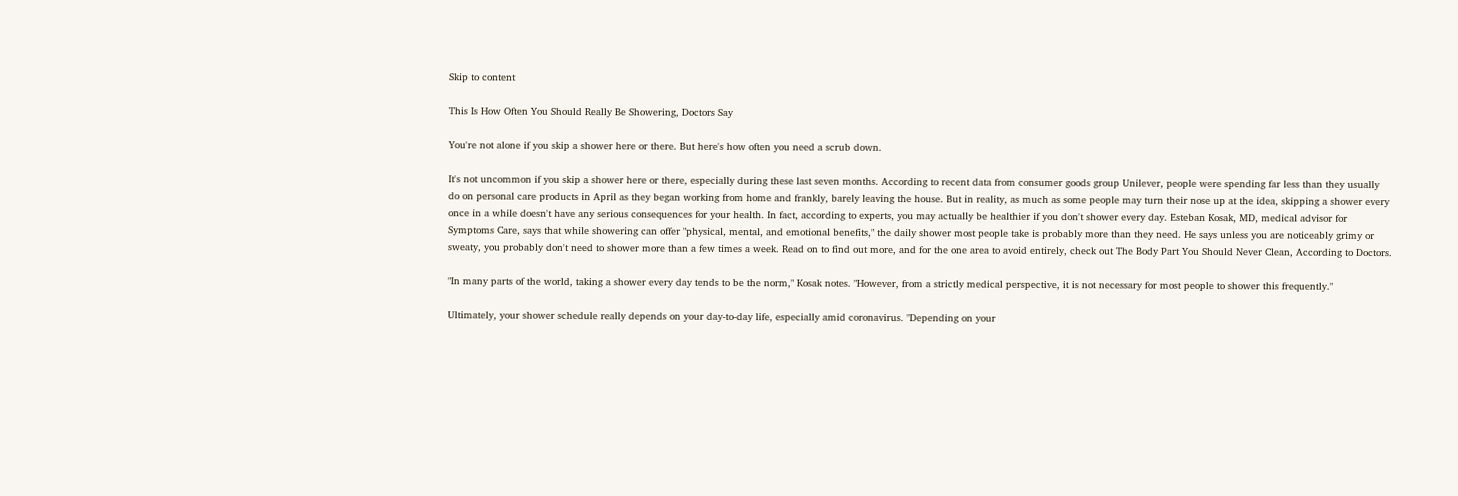Skip to content

This Is How Often You Should Really Be Showering, Doctors Say

You're not alone if you skip a shower here or there. But here's how often you need a scrub down.

It's not uncommon if you skip a shower here or there, especially during these last seven months. According to recent data from consumer goods group Unilever, people were spending far less than they usually do on personal care products in April as they began working from home and frankly, barely leaving the house. But in reality, as much as some people may turn their nose up at the idea, skipping a shower every once in a while doesn't have any serious consequences for your health. In fact, according to experts, you may actually be healthier if you don't shower every day. Esteban Kosak, MD, medical advisor for Symptoms Care, says that while showering can offer "physical, mental, and emotional benefits," the daily shower most people take is probably more than they need. He says unless you are noticeably grimy or sweaty, you probably don't need to shower more than a few times a week. Read on to find out more, and for the one area to avoid entirely, check out The Body Part You Should Never Clean, According to Doctors.

"In many parts of the world, taking a shower every day tends to be the norm," Kosak notes. "However, from a strictly medical perspective, it is not necessary for most people to shower this frequently."

Ultimately, your shower schedule really depends on your day-to-day life, especially amid coronavirus. "Depending on your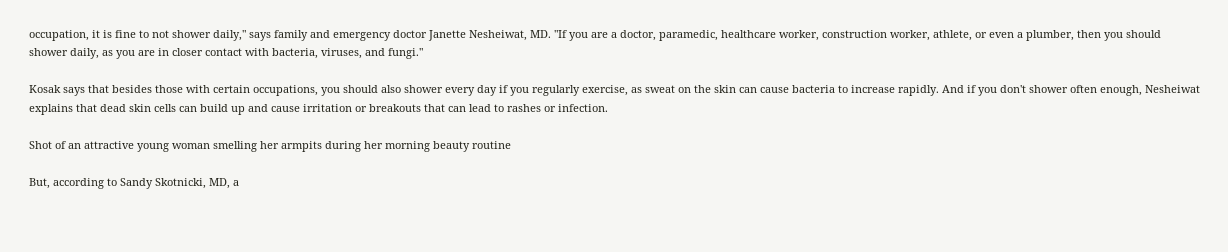occupation, it is fine to not shower daily," says family and emergency doctor Janette Nesheiwat, MD. "If you are a doctor, paramedic, healthcare worker, construction worker, athlete, or even a plumber, then you should shower daily, as you are in closer contact with bacteria, viruses, and fungi."

Kosak says that besides those with certain occupations, you should also shower every day if you regularly exercise, as sweat on the skin can cause bacteria to increase rapidly. And if you don't shower often enough, Nesheiwat explains that dead skin cells can build up and cause irritation or breakouts that can lead to rashes or infection.

Shot of an attractive young woman smelling her armpits during her morning beauty routine

But, according to Sandy Skotnicki, MD, a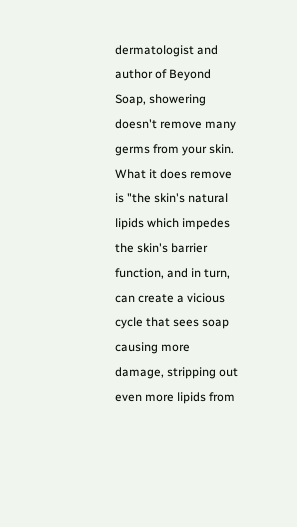dermatologist and author of Beyond Soap, showering doesn't remove many germs from your skin. What it does remove is "the skin's natural lipids which impedes the skin's barrier function, and in turn, can create a vicious cycle that sees soap causing more damage, stripping out even more lipids from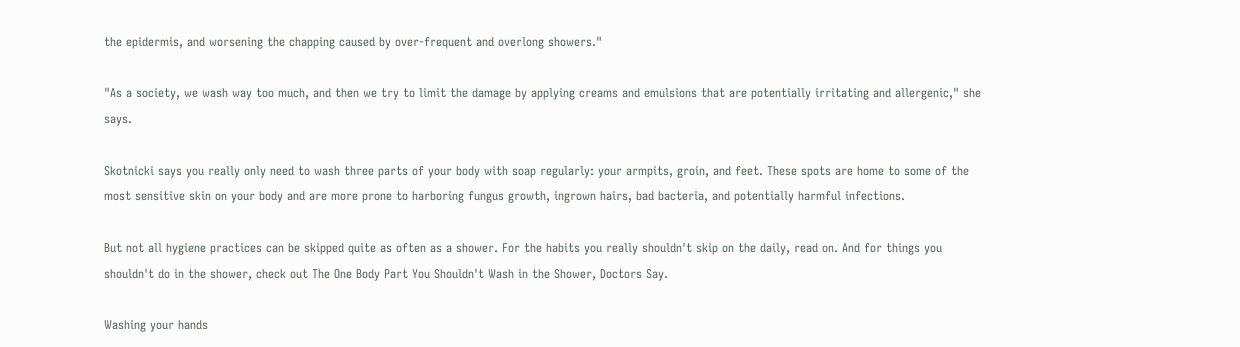the epidermis, and worsening the chapping caused by over-frequent and overlong showers."

"As a society, we wash way too much, and then we try to limit the damage by applying creams and emulsions that are potentially irritating and allergenic," she says.

Skotnicki says you really only need to wash three parts of your body with soap regularly: your armpits, groin, and feet. These spots are home to some of the most sensitive skin on your body and are more prone to harboring fungus growth, ingrown hairs, bad bacteria, and potentially harmful infections.

But not all hygiene practices can be skipped quite as often as a shower. For the habits you really shouldn't skip on the daily, read on. And for things you shouldn't do in the shower, check out The One Body Part You Shouldn't Wash in the Shower, Doctors Say.

Washing your hands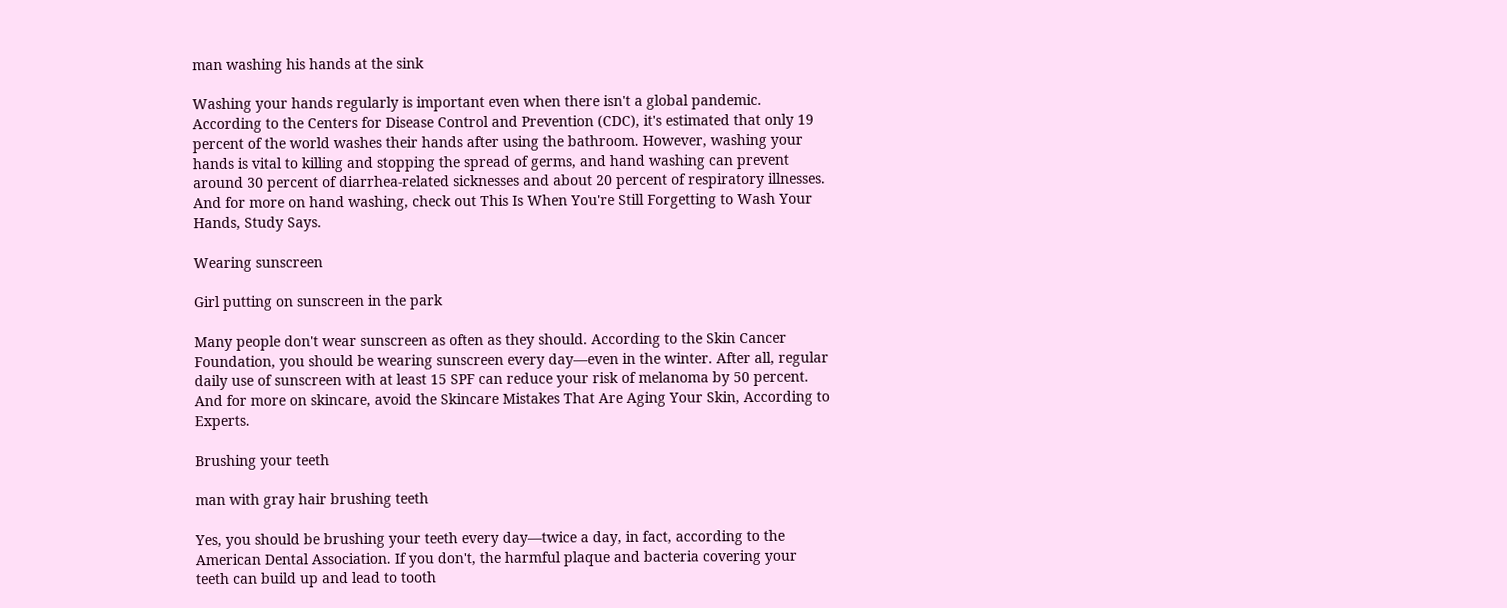man washing his hands at the sink

Washing your hands regularly is important even when there isn't a global pandemic. According to the Centers for Disease Control and Prevention (CDC), it's estimated that only 19 percent of the world washes their hands after using the bathroom. However, washing your hands is vital to killing and stopping the spread of germs, and hand washing can prevent around 30 percent of diarrhea-related sicknesses and about 20 percent of respiratory illnesses. And for more on hand washing, check out This Is When You're Still Forgetting to Wash Your Hands, Study Says.

Wearing sunscreen

Girl putting on sunscreen in the park

Many people don't wear sunscreen as often as they should. According to the Skin Cancer Foundation, you should be wearing sunscreen every day—even in the winter. After all, regular daily use of sunscreen with at least 15 SPF can reduce your risk of melanoma by 50 percent. And for more on skincare, avoid the Skincare Mistakes That Are Aging Your Skin, According to Experts.

Brushing your teeth

man with gray hair brushing teeth

Yes, you should be brushing your teeth every day—twice a day, in fact, according to the American Dental Association. If you don't, the harmful plaque and bacteria covering your teeth can build up and lead to tooth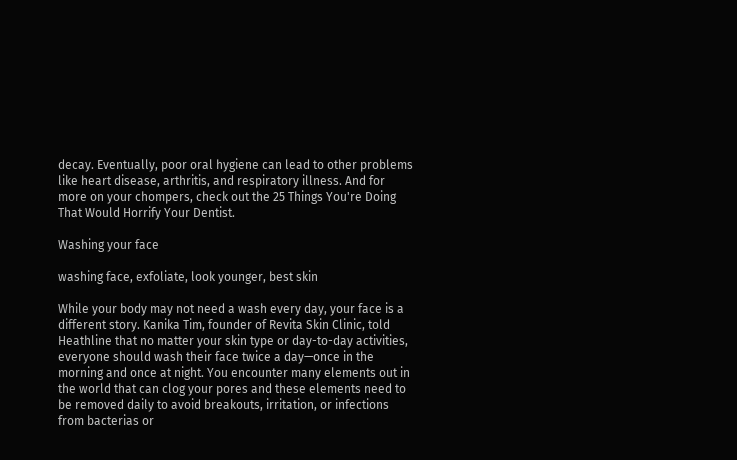decay. Eventually, poor oral hygiene can lead to other problems like heart disease, arthritis, and respiratory illness. And for more on your chompers, check out the 25 Things You're Doing That Would Horrify Your Dentist.

Washing your face

washing face, exfoliate, look younger, best skin

While your body may not need a wash every day, your face is a different story. Kanika Tim, founder of Revita Skin Clinic, told Heathline that no matter your skin type or day-to-day activities, everyone should wash their face twice a day—once in the morning and once at night. You encounter many elements out in the world that can clog your pores and these elements need to be removed daily to avoid breakouts, irritation, or infections from bacterias or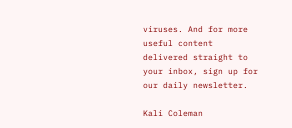viruses. And for more useful content delivered straight to your inbox, sign up for our daily newsletter.

Kali Coleman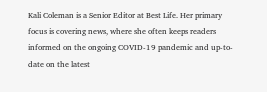Kali Coleman is a Senior Editor at Best Life. Her primary focus is covering news, where she often keeps readers informed on the ongoing COVID-19 pandemic and up-to-date on the latest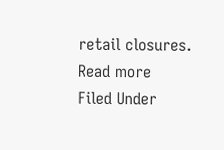retail closures. Read more
Filed Under